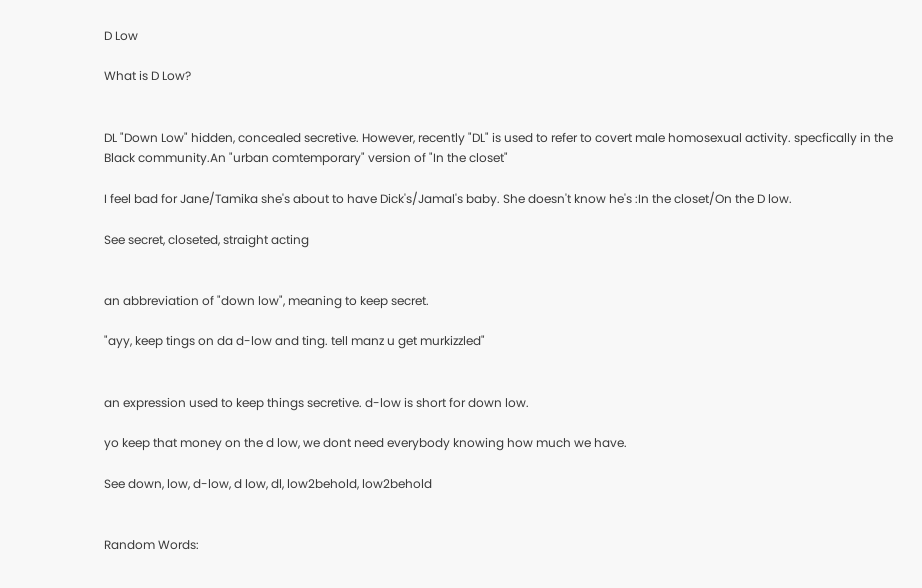D Low

What is D Low?


DL "Down Low" hidden, concealed secretive. However, recently "DL" is used to refer to covert male homosexual activity. specfically in the Black community.An "urban comtemporary" version of "In the closet"

I feel bad for Jane/Tamika she's about to have Dick's/Jamal's baby. She doesn't know he's :In the closet/On the D low.

See secret, closeted, straight acting


an abbreviation of "down low", meaning to keep secret.

"ayy, keep tings on da d-low and ting. tell manz u get murkizzled"


an expression used to keep things secretive. d-low is short for down low.

yo keep that money on the d low, we dont need everybody knowing how much we have.

See down, low, d-low, d low, dl, low2behold, low2behold


Random Words: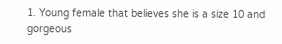1. Young female that believes she is a size 10 and gorgeous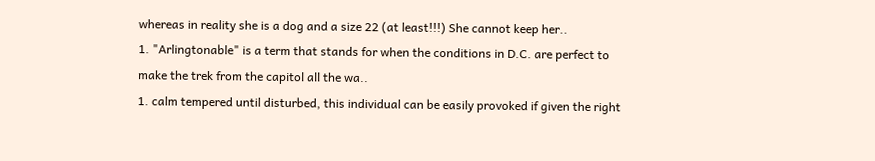whereas in reality she is a dog and a size 22 (at least!!!) She cannot keep her..
1. "Arlingtonable" is a term that stands for when the conditions in D.C. are perfect to make the trek from the capitol all the wa..
1. calm tempered until disturbed, this individual can be easily provoked if given the right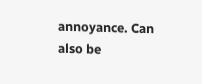annoyance. Can also be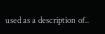used as a description of..